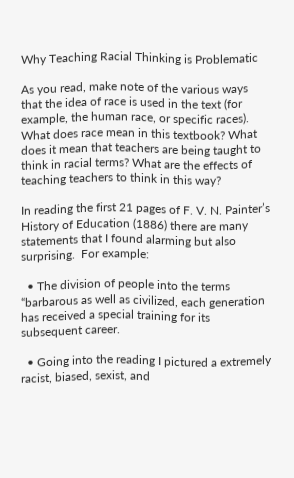Why Teaching Racial Thinking is Problematic

As you read, make note of the various ways that the idea of race is used in the text (for example, the human race, or specific races). What does race mean in this textbook? What does it mean that teachers are being taught to think in racial terms? What are the effects of teaching teachers to think in this way?

In reading the first 21 pages of F. V. N. Painter’s History of Education (1886) there are many statements that I found alarming but also surprising.  For example:

  • The division of people into the terms “barbarous as well as civilized, each generation has received a special training for its subsequent career.

  • Going into the reading I pictured a extremely racist, biased, sexist, and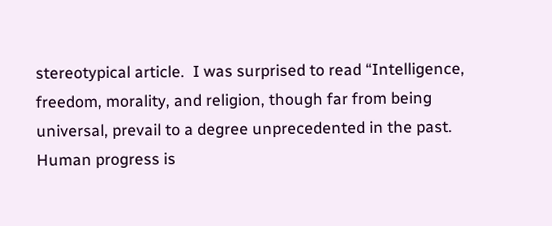stereotypical article.  I was surprised to read “Intelligence, freedom, morality, and religion, though far from being universal, prevail to a degree unprecedented in the past.  Human progress is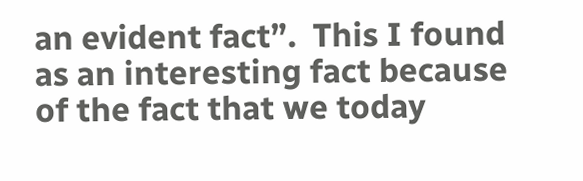an evident fact”.  This I found as an interesting fact because of the fact that we today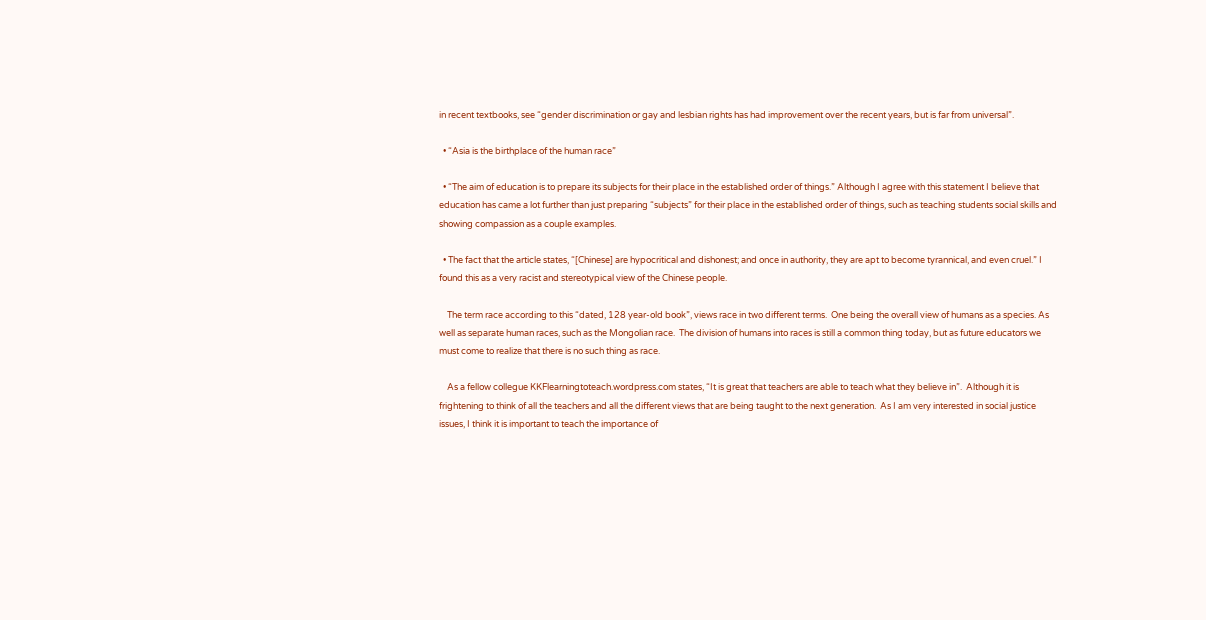in recent textbooks, see “gender discrimination or gay and lesbian rights has had improvement over the recent years, but is far from universal”.

  • “Asia is the birthplace of the human race”

  • “The aim of education is to prepare its subjects for their place in the established order of things.” Although I agree with this statement I believe that education has came a lot further than just preparing “subjects” for their place in the established order of things, such as teaching students social skills and showing compassion as a couple examples.

  • The fact that the article states, “[Chinese] are hypocritical and dishonest; and once in authority, they are apt to become tyrannical, and even cruel.” I found this as a very racist and stereotypical view of the Chinese people.

    The term race according to this “dated, 128 year-old book”, views race in two different terms.  One being the overall view of humans as a species. As well as separate human races, such as the Mongolian race.  The division of humans into races is still a common thing today, but as future educators we must come to realize that there is no such thing as race.

    As a fellow collegue KKFlearningtoteach.wordpress.com states, “It is great that teachers are able to teach what they believe in”.  Although it is frightening to think of all the teachers and all the different views that are being taught to the next generation.  As I am very interested in social justice issues, I think it is important to teach the importance of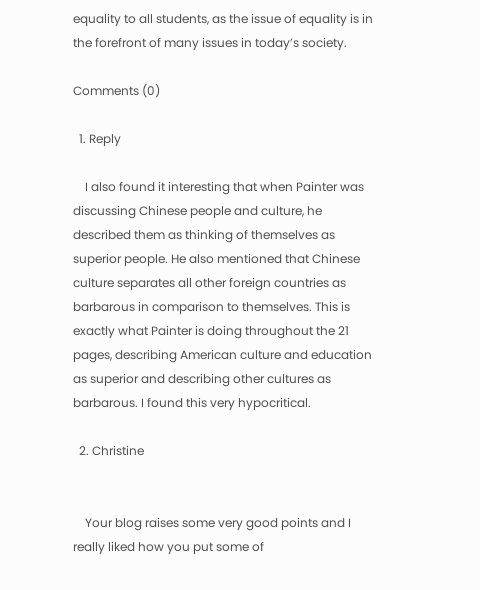equality to all students, as the issue of equality is in the forefront of many issues in today’s society.

Comments (0)

  1. Reply

    I also found it interesting that when Painter was discussing Chinese people and culture, he described them as thinking of themselves as superior people. He also mentioned that Chinese culture separates all other foreign countries as barbarous in comparison to themselves. This is exactly what Painter is doing throughout the 21 pages, describing American culture and education as superior and describing other cultures as barbarous. I found this very hypocritical.

  2. Christine


    Your blog raises some very good points and I really liked how you put some of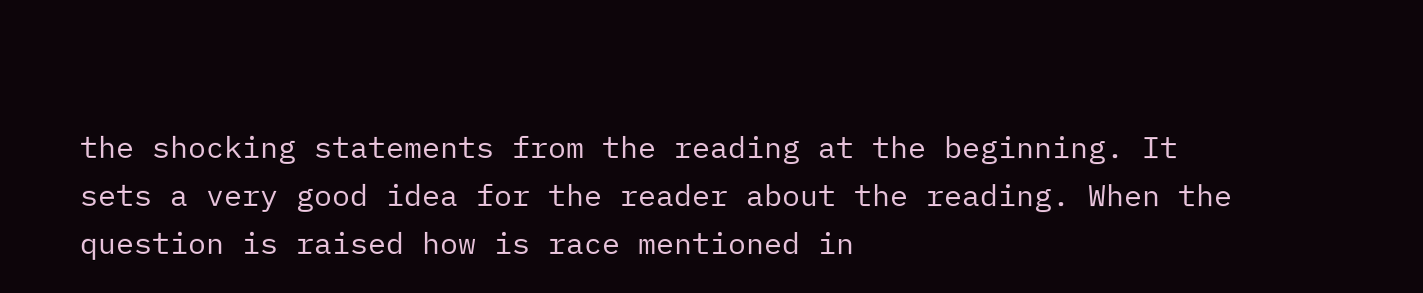the shocking statements from the reading at the beginning. It sets a very good idea for the reader about the reading. When the question is raised how is race mentioned in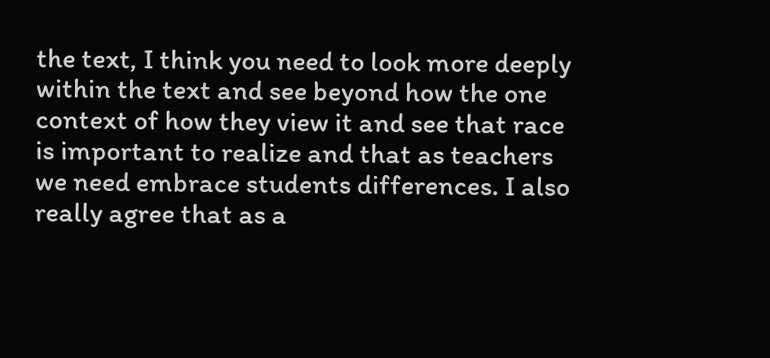the text, I think you need to look more deeply within the text and see beyond how the one context of how they view it and see that race is important to realize and that as teachers we need embrace students differences. I also really agree that as a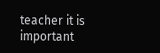teacher it is important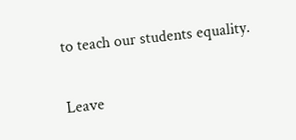to teach our students equality.

Leave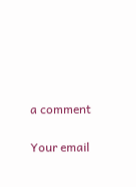a comment

Your email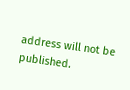address will not be published.